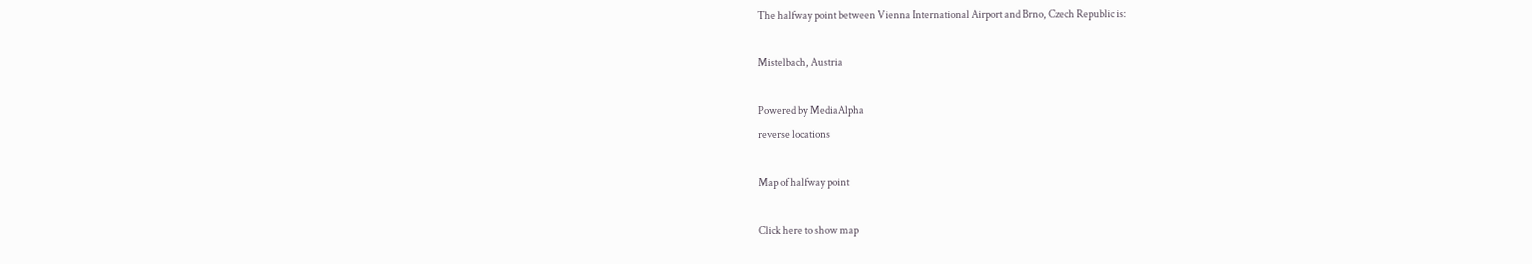The halfway point between Vienna International Airport and Brno, Czech Republic is:

Mistelbach, Austria

Powered by MediaAlpha
reverse locations

Map of halfway point

Click here to show map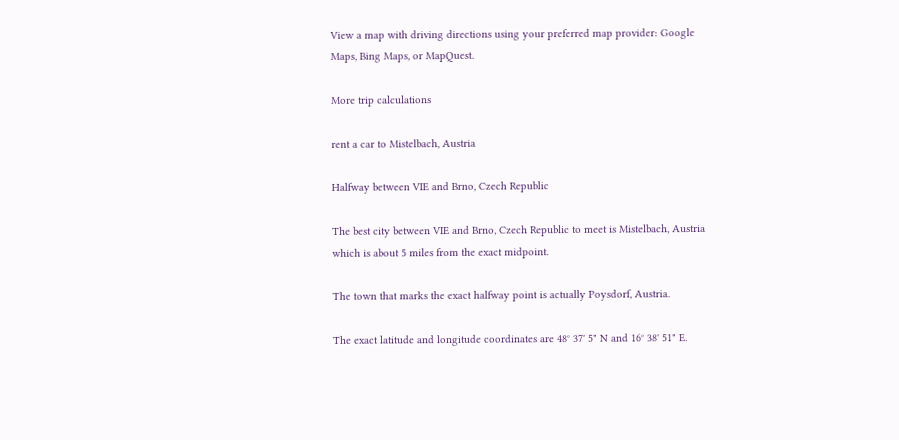View a map with driving directions using your preferred map provider: Google Maps, Bing Maps, or MapQuest.

More trip calculations

rent a car to Mistelbach, Austria

Halfway between VIE and Brno, Czech Republic

The best city between VIE and Brno, Czech Republic to meet is Mistelbach, Austria which is about 5 miles from the exact midpoint.

The town that marks the exact halfway point is actually Poysdorf, Austria.

The exact latitude and longitude coordinates are 48° 37' 5" N and 16° 38' 51" E.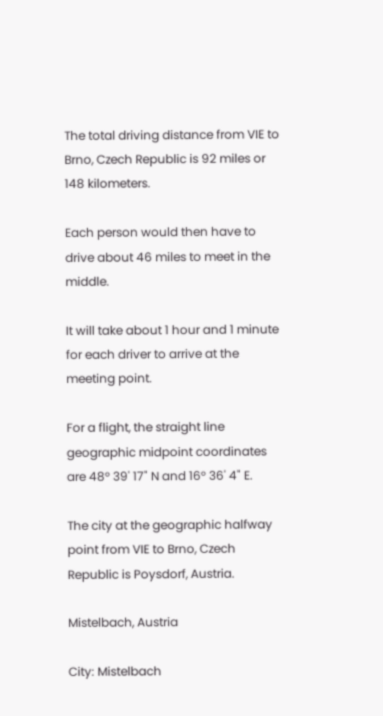The total driving distance from VIE to Brno, Czech Republic is 92 miles or 148 kilometers.

Each person would then have to drive about 46 miles to meet in the middle.

It will take about 1 hour and 1 minute for each driver to arrive at the meeting point.

For a flight, the straight line geographic midpoint coordinates are 48° 39' 17" N and 16° 36' 4" E.

The city at the geographic halfway point from VIE to Brno, Czech Republic is Poysdorf, Austria.

Mistelbach, Austria

City: Mistelbach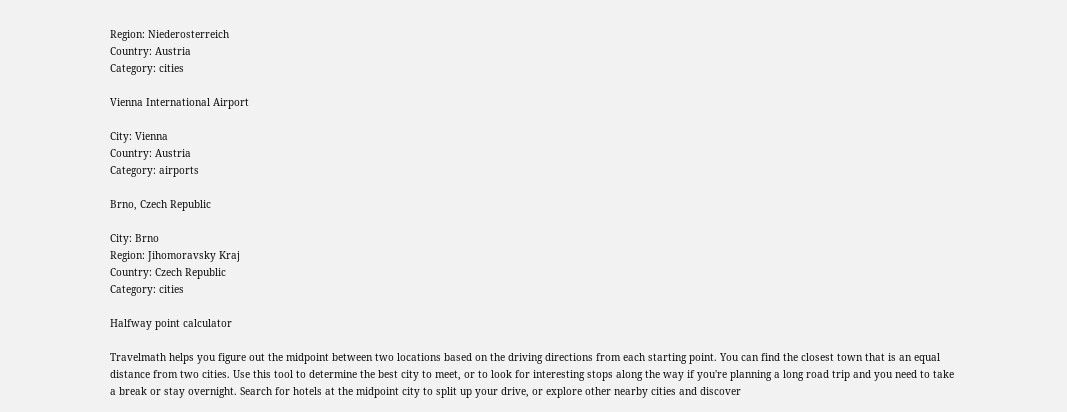Region: Niederosterreich
Country: Austria
Category: cities

Vienna International Airport

City: Vienna
Country: Austria
Category: airports

Brno, Czech Republic

City: Brno
Region: Jihomoravsky Kraj
Country: Czech Republic
Category: cities

Halfway point calculator

Travelmath helps you figure out the midpoint between two locations based on the driving directions from each starting point. You can find the closest town that is an equal distance from two cities. Use this tool to determine the best city to meet, or to look for interesting stops along the way if you're planning a long road trip and you need to take a break or stay overnight. Search for hotels at the midpoint city to split up your drive, or explore other nearby cities and discover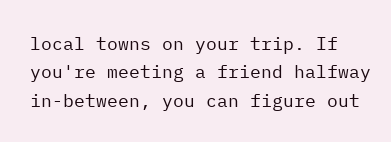local towns on your trip. If you're meeting a friend halfway in-between, you can figure out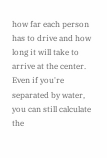how far each person has to drive and how long it will take to arrive at the center. Even if you're separated by water, you can still calculate the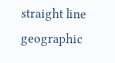straight line geographic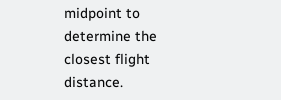midpoint to determine the closest flight distance.